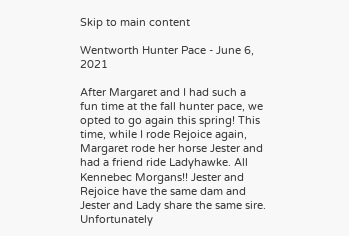Skip to main content

Wentworth Hunter Pace - June 6, 2021

After Margaret and I had such a fun time at the fall hunter pace, we opted to go again this spring! This time, while I rode Rejoice again, Margaret rode her horse Jester and had a friend ride Ladyhawke. All Kennebec Morgans!! Jester and Rejoice have the same dam and Jester and Lady share the same sire. Unfortunately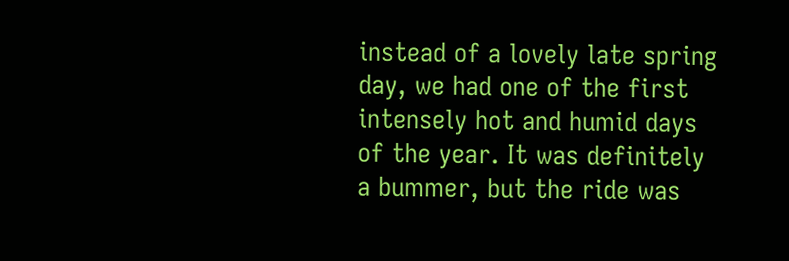instead of a lovely late spring day, we had one of the first intensely hot and humid days of the year. It was definitely a bummer, but the ride was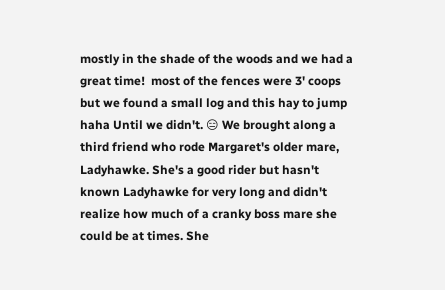mostly in the shade of the woods and we had a great time!  most of the fences were 3' coops but we found a small log and this hay to jump haha Until we didn't. 😑 We brought along a third friend who rode Margaret's older mare, Ladyhawke. She's a good rider but hasn't known Ladyhawke for very long and didn't realize how much of a cranky boss mare she could be at times. She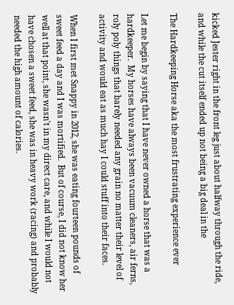kicked Jester right in the front leg just about halfway through the ride, and while the cut itself ended up not being a big deal in the

The Hardkeeping Horse aka the most frustrating experience ever

Let me begin by saying that I have never owned a horse that was a hardkeeper.  My horses have always been vacuum cleaners, air ferns, roly poly things that barely needed any grain no matter their level of activity and would eat as much hay I could stuff into their faces.

When I first met Snappy in 2012, she was eating fourteen pounds of sweet feed a day and I was mortified.  But of course, I did not know her well at that point, she wasn't in my direct care, and while I would not have chosen a sweet feed, she was in heavy work (racing) and probably needed the high amount of calories.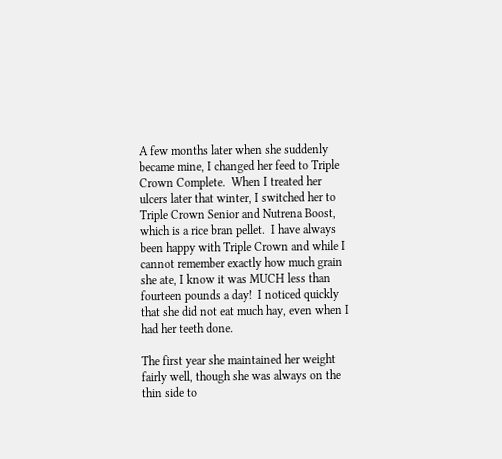A few months later when she suddenly became mine, I changed her feed to Triple Crown Complete.  When I treated her ulcers later that winter, I switched her to Triple Crown Senior and Nutrena Boost, which is a rice bran pellet.  I have always been happy with Triple Crown and while I cannot remember exactly how much grain she ate, I know it was MUCH less than fourteen pounds a day!  I noticed quickly that she did not eat much hay, even when I had her teeth done.

The first year she maintained her weight fairly well, though she was always on the thin side to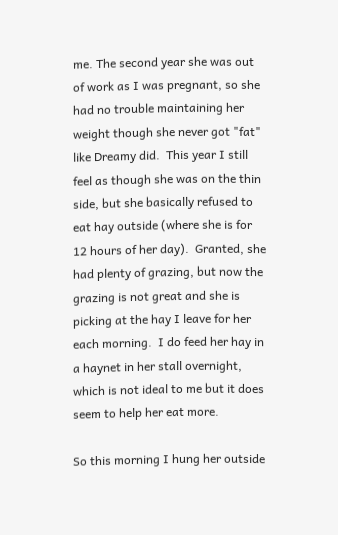me. The second year she was out of work as I was pregnant, so she had no trouble maintaining her weight though she never got "fat" like Dreamy did.  This year I still feel as though she was on the thin side, but she basically refused to eat hay outside (where she is for 12 hours of her day).  Granted, she had plenty of grazing, but now the grazing is not great and she is picking at the hay I leave for her each morning.  I do feed her hay in a haynet in her stall overnight, which is not ideal to me but it does seem to help her eat more.

So this morning I hung her outside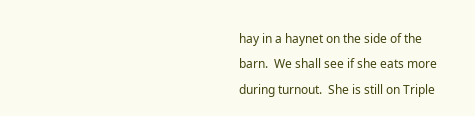hay in a haynet on the side of the barn.  We shall see if she eats more during turnout.  She is still on Triple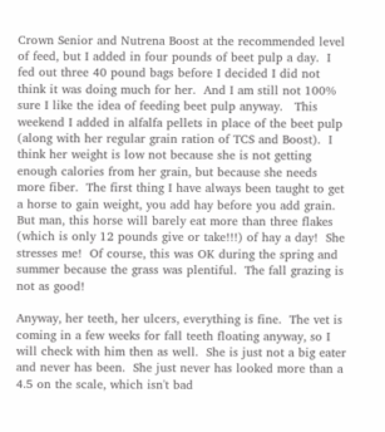Crown Senior and Nutrena Boost at the recommended level of feed, but I added in four pounds of beet pulp a day.  I fed out three 40 pound bags before I decided I did not think it was doing much for her.  And I am still not 100% sure I like the idea of feeding beet pulp anyway.   This weekend I added in alfalfa pellets in place of the beet pulp (along with her regular grain ration of TCS and Boost).  I think her weight is low not because she is not getting enough calories from her grain, but because she needs more fiber.  The first thing I have always been taught to get a horse to gain weight, you add hay before you add grain.  But man, this horse will barely eat more than three flakes (which is only 12 pounds give or take!!!) of hay a day!  She stresses me!  Of course, this was OK during the spring and summer because the grass was plentiful.  The fall grazing is not as good!

Anyway, her teeth, her ulcers, everything is fine.  The vet is coming in a few weeks for fall teeth floating anyway, so I will check with him then as well.  She is just not a big eater and never has been.  She just never has looked more than a 4.5 on the scale, which isn't bad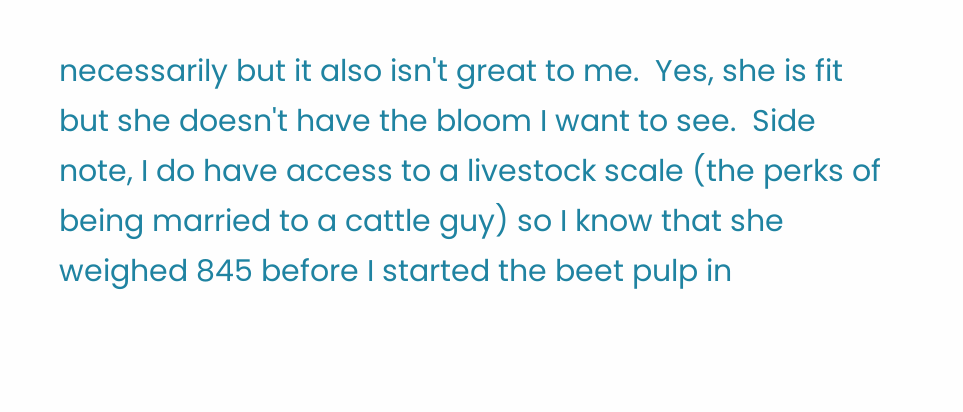necessarily but it also isn't great to me.  Yes, she is fit but she doesn't have the bloom I want to see.  Side note, I do have access to a livestock scale (the perks of being married to a cattle guy) so I know that she weighed 845 before I started the beet pulp in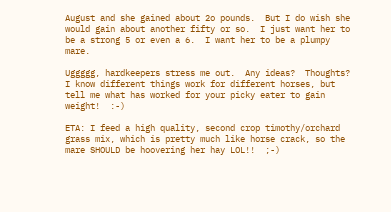August and she gained about 2o pounds.  But I do wish she would gain about another fifty or so.  I just want her to be a strong 5 or even a 6.  I want her to be a plumpy mare.

Uggggg, hardkeepers stress me out.  Any ideas?  Thoughts?  I know different things work for different horses, but tell me what has worked for your picky eater to gain weight!  :-)

ETA: I feed a high quality, second crop timothy/orchard grass mix, which is pretty much like horse crack, so the mare SHOULD be hoovering her hay LOL!!  ;-)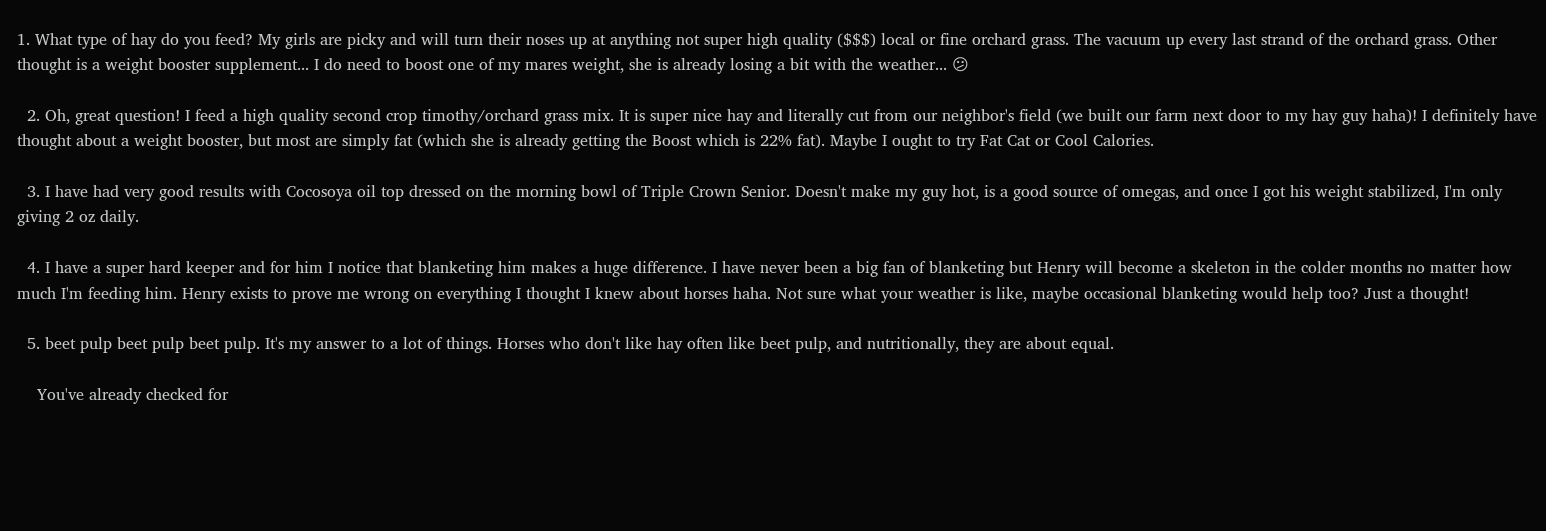1. What type of hay do you feed? My girls are picky and will turn their noses up at anything not super high quality ($$$) local or fine orchard grass. The vacuum up every last strand of the orchard grass. Other thought is a weight booster supplement... I do need to boost one of my mares weight, she is already losing a bit with the weather... 😕

  2. Oh, great question! I feed a high quality second crop timothy/orchard grass mix. It is super nice hay and literally cut from our neighbor's field (we built our farm next door to my hay guy haha)! I definitely have thought about a weight booster, but most are simply fat (which she is already getting the Boost which is 22% fat). Maybe I ought to try Fat Cat or Cool Calories.

  3. I have had very good results with Cocosoya oil top dressed on the morning bowl of Triple Crown Senior. Doesn't make my guy hot, is a good source of omegas, and once I got his weight stabilized, I'm only giving 2 oz daily.

  4. I have a super hard keeper and for him I notice that blanketing him makes a huge difference. I have never been a big fan of blanketing but Henry will become a skeleton in the colder months no matter how much I'm feeding him. Henry exists to prove me wrong on everything I thought I knew about horses haha. Not sure what your weather is like, maybe occasional blanketing would help too? Just a thought!

  5. beet pulp beet pulp beet pulp. It's my answer to a lot of things. Horses who don't like hay often like beet pulp, and nutritionally, they are about equal.

    You've already checked for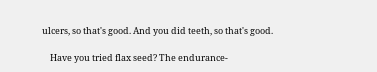ulcers, so that's good. And you did teeth, so that's good.

    Have you tried flax seed? The endurance-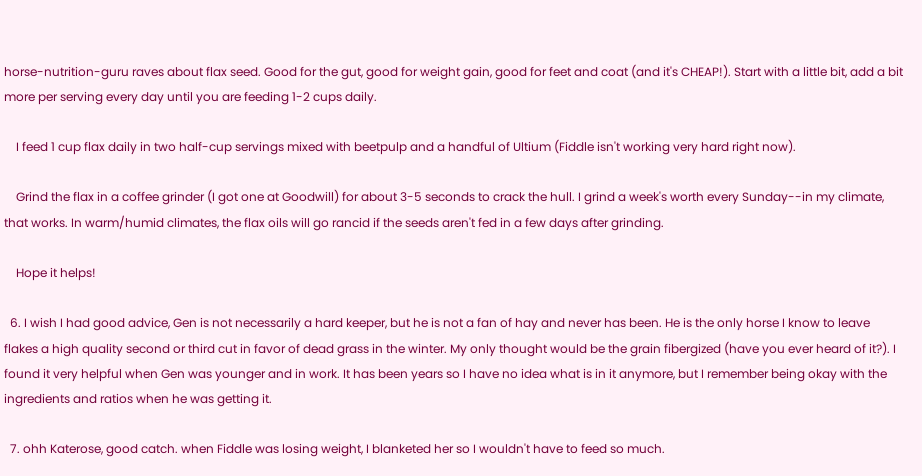horse-nutrition-guru raves about flax seed. Good for the gut, good for weight gain, good for feet and coat (and it's CHEAP!). Start with a little bit, add a bit more per serving every day until you are feeding 1-2 cups daily.

    I feed 1 cup flax daily in two half-cup servings mixed with beetpulp and a handful of Ultium (Fiddle isn't working very hard right now).

    Grind the flax in a coffee grinder (I got one at Goodwill) for about 3-5 seconds to crack the hull. I grind a week's worth every Sunday--in my climate, that works. In warm/humid climates, the flax oils will go rancid if the seeds aren't fed in a few days after grinding.

    Hope it helps!

  6. I wish I had good advice, Gen is not necessarily a hard keeper, but he is not a fan of hay and never has been. He is the only horse I know to leave flakes a high quality second or third cut in favor of dead grass in the winter. My only thought would be the grain fibergized (have you ever heard of it?). I found it very helpful when Gen was younger and in work. It has been years so I have no idea what is in it anymore, but I remember being okay with the ingredients and ratios when he was getting it.

  7. ohh Katerose, good catch. when Fiddle was losing weight, I blanketed her so I wouldn't have to feed so much.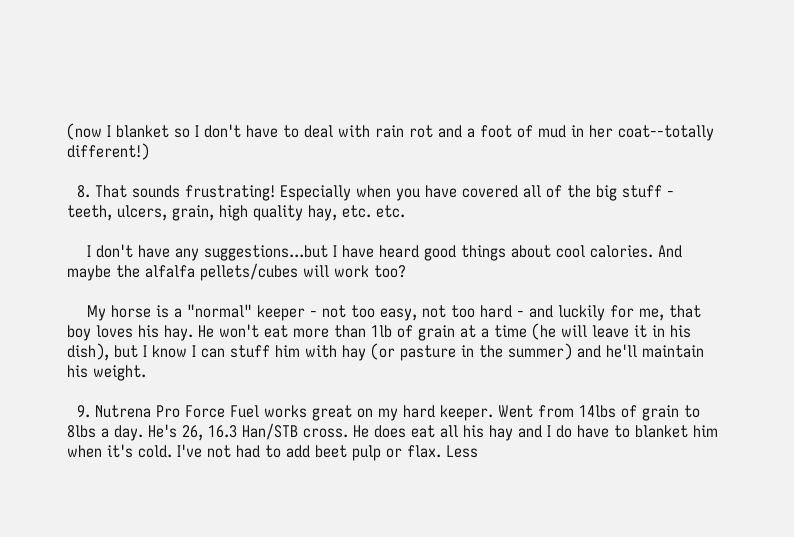(now I blanket so I don't have to deal with rain rot and a foot of mud in her coat--totally different!)

  8. That sounds frustrating! Especially when you have covered all of the big stuff - teeth, ulcers, grain, high quality hay, etc. etc.

    I don't have any suggestions...but I have heard good things about cool calories. And maybe the alfalfa pellets/cubes will work too?

    My horse is a "normal" keeper - not too easy, not too hard - and luckily for me, that boy loves his hay. He won't eat more than 1lb of grain at a time (he will leave it in his dish), but I know I can stuff him with hay (or pasture in the summer) and he'll maintain his weight.

  9. Nutrena Pro Force Fuel works great on my hard keeper. Went from 14lbs of grain to 8lbs a day. He's 26, 16.3 Han/STB cross. He does eat all his hay and I do have to blanket him when it's cold. I've not had to add beet pulp or flax. Less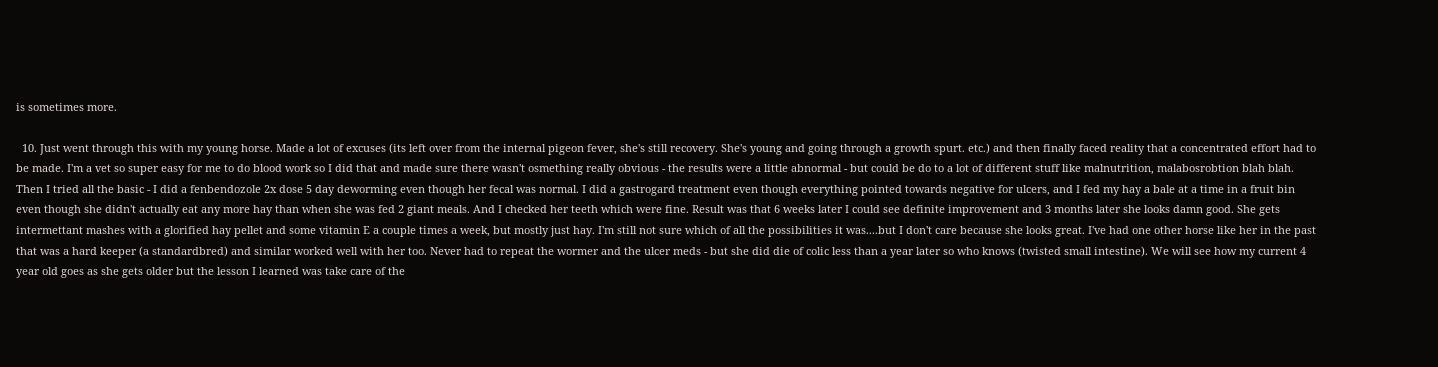is sometimes more.

  10. Just went through this with my young horse. Made a lot of excuses (its left over from the internal pigeon fever, she's still recovery. She's young and going through a growth spurt. etc.) and then finally faced reality that a concentrated effort had to be made. I'm a vet so super easy for me to do blood work so I did that and made sure there wasn't osmething really obvious - the results were a little abnormal - but could be do to a lot of different stuff like malnutrition, malabosrobtion blah blah. Then I tried all the basic - I did a fenbendozole 2x dose 5 day deworming even though her fecal was normal. I did a gastrogard treatment even though everything pointed towards negative for ulcers, and I fed my hay a bale at a time in a fruit bin even though she didn't actually eat any more hay than when she was fed 2 giant meals. And I checked her teeth which were fine. Result was that 6 weeks later I could see definite improvement and 3 months later she looks damn good. She gets intermettant mashes with a glorified hay pellet and some vitamin E a couple times a week, but mostly just hay. I'm still not sure which of all the possibilities it was....but I don't care because she looks great. I've had one other horse like her in the past that was a hard keeper (a standardbred) and similar worked well with her too. Never had to repeat the wormer and the ulcer meds - but she did die of colic less than a year later so who knows (twisted small intestine). We will see how my current 4 year old goes as she gets older but the lesson I learned was take care of the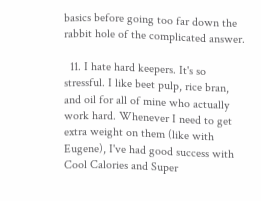basics before going too far down the rabbit hole of the complicated answer.

  11. I hate hard keepers. It's so stressful. I like beet pulp, rice bran, and oil for all of mine who actually work hard. Whenever I need to get extra weight on them (like with Eugene), I've had good success with Cool Calories and Super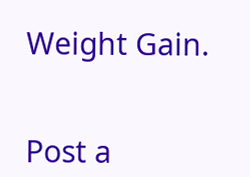Weight Gain.


Post a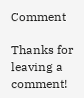Comment

Thanks for leaving a comment!